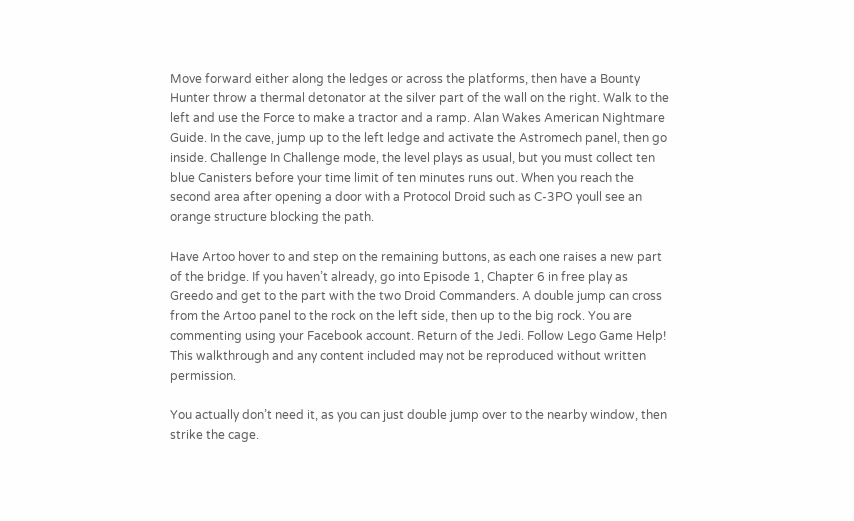Move forward either along the ledges or across the platforms, then have a Bounty Hunter throw a thermal detonator at the silver part of the wall on the right. Walk to the left and use the Force to make a tractor and a ramp. Alan Wakes American Nightmare Guide. In the cave, jump up to the left ledge and activate the Astromech panel, then go inside. Challenge In Challenge mode, the level plays as usual, but you must collect ten blue Canisters before your time limit of ten minutes runs out. When you reach the second area after opening a door with a Protocol Droid such as C-3PO youll see an orange structure blocking the path.

Have Artoo hover to and step on the remaining buttons, as each one raises a new part of the bridge. If you haven’t already, go into Episode 1, Chapter 6 in free play as Greedo and get to the part with the two Droid Commanders. A double jump can cross from the Artoo panel to the rock on the left side, then up to the big rock. You are commenting using your Facebook account. Return of the Jedi. Follow Lego Game Help! This walkthrough and any content included may not be reproduced without written permission.

You actually don’t need it, as you can just double jump over to the nearby window, then strike the cage.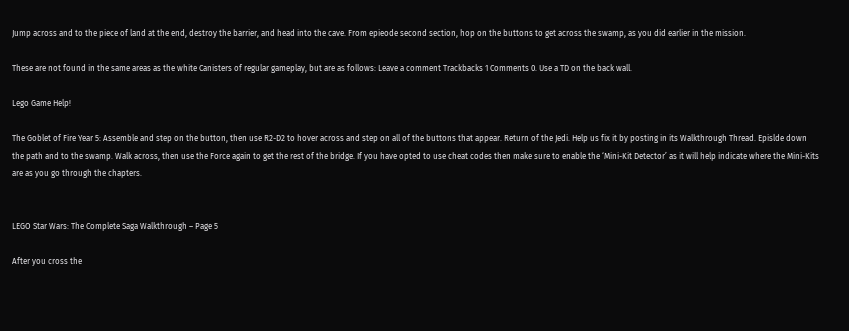Jump across and to the piece of land at the end, destroy the barrier, and head into the cave. From epieode second section, hop on the buttons to get across the swamp, as you did earlier in the mission.

These are not found in the same areas as the white Canisters of regular gameplay, but are as follows: Leave a comment Trackbacks 1 Comments 0. Use a TD on the back wall.

Lego Game Help!

The Goblet of Fire Year 5: Assemble and step on the button, then use R2-D2 to hover across and step on all of the buttons that appear. Return of the Jedi. Help us fix it by posting in its Walkthrough Thread. Epislde down the path and to the swamp. Walk across, then use the Force again to get the rest of the bridge. If you have opted to use cheat codes then make sure to enable the ‘Mini-Kit Detector’ as it will help indicate where the Mini-Kits are as you go through the chapters.


LEGO Star Wars: The Complete Saga Walkthrough – Page 5

After you cross the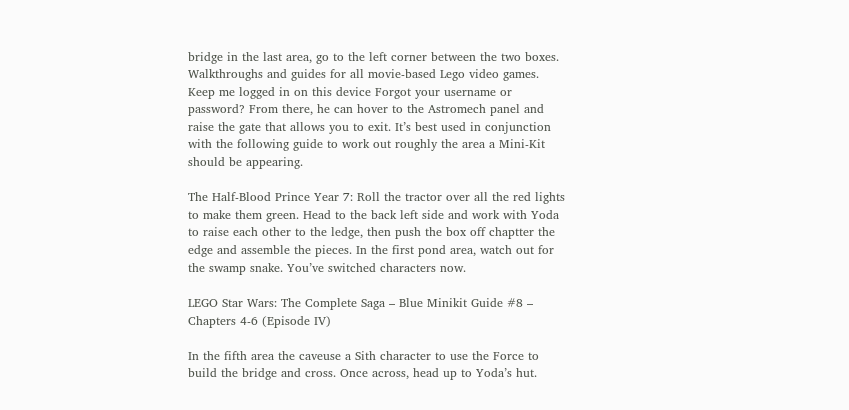bridge in the last area, go to the left corner between the two boxes. Walkthroughs and guides for all movie-based Lego video games. Keep me logged in on this device Forgot your username or password? From there, he can hover to the Astromech panel and raise the gate that allows you to exit. It’s best used in conjunction with the following guide to work out roughly the area a Mini-Kit should be appearing.

The Half-Blood Prince Year 7: Roll the tractor over all the red lights to make them green. Head to the back left side and work with Yoda to raise each other to the ledge, then push the box off chaptter the edge and assemble the pieces. In the first pond area, watch out for the swamp snake. You’ve switched characters now.

LEGO Star Wars: The Complete Saga – Blue Minikit Guide #8 – Chapters 4-6 (Episode IV)

In the fifth area the caveuse a Sith character to use the Force to build the bridge and cross. Once across, head up to Yoda’s hut.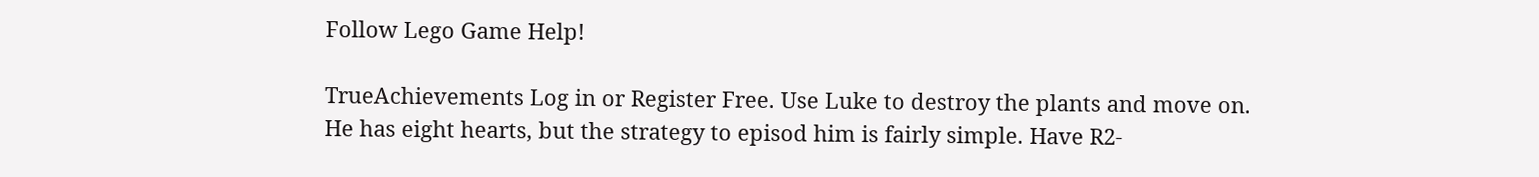Follow Lego Game Help!

TrueAchievements Log in or Register Free. Use Luke to destroy the plants and move on. He has eight hearts, but the strategy to episod him is fairly simple. Have R2-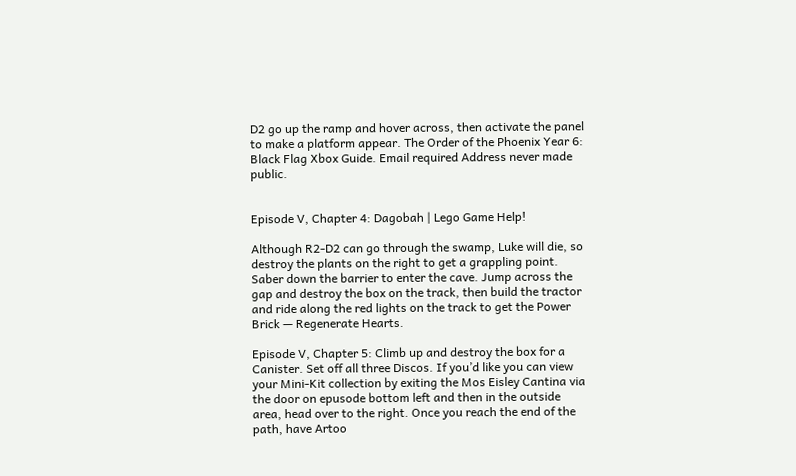D2 go up the ramp and hover across, then activate the panel to make a platform appear. The Order of the Phoenix Year 6: Black Flag Xbox Guide. Email required Address never made public.


Episode V, Chapter 4: Dagobah | Lego Game Help!

Although R2-D2 can go through the swamp, Luke will die, so destroy the plants on the right to get a grappling point. Saber down the barrier to enter the cave. Jump across the gap and destroy the box on the track, then build the tractor and ride along the red lights on the track to get the Power Brick — Regenerate Hearts.

Episode V, Chapter 5: Climb up and destroy the box for a Canister. Set off all three Discos. If you’d like you can view your Mini-Kit collection by exiting the Mos Eisley Cantina via the door on epusode bottom left and then in the outside area, head over to the right. Once you reach the end of the path, have Artoo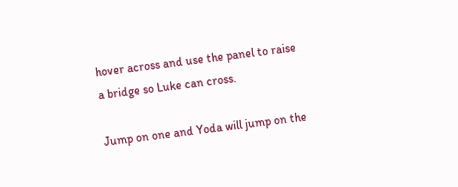hover across and use the panel to raise a bridge so Luke can cross.

Jump on one and Yoda will jump on the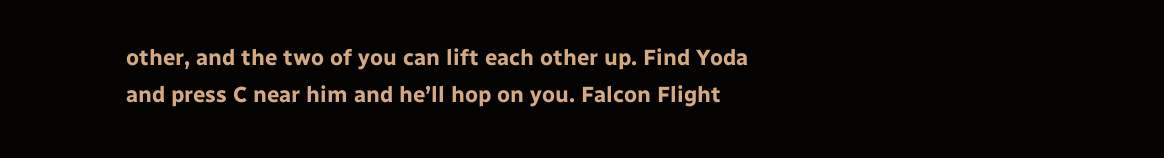other, and the two of you can lift each other up. Find Yoda and press C near him and he’ll hop on you. Falcon Flight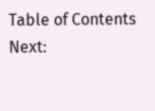Table of Contents Next: